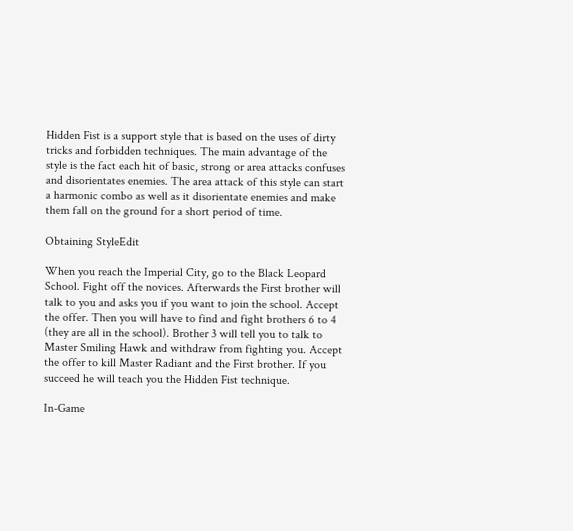Hidden Fist is a support style that is based on the uses of dirty tricks and forbidden techniques. The main advantage of the style is the fact each hit of basic, strong or area attacks confuses and disorientates enemies. The area attack of this style can start a harmonic combo as well as it disorientate enemies and make them fall on the ground for a short period of time.

Obtaining StyleEdit

When you reach the Imperial City, go to the Black Leopard School. Fight off the novices. Afterwards the First brother will talk to you and asks you if you want to join the school. Accept the offer. Then you will have to find and fight brothers 6 to 4 (they are all in the school). Brother 3 will tell you to talk to Master Smiling Hawk and withdraw from fighting you. Accept the offer to kill Master Radiant and the First brother. If you succeed he will teach you the Hidden Fist technique.

In-Game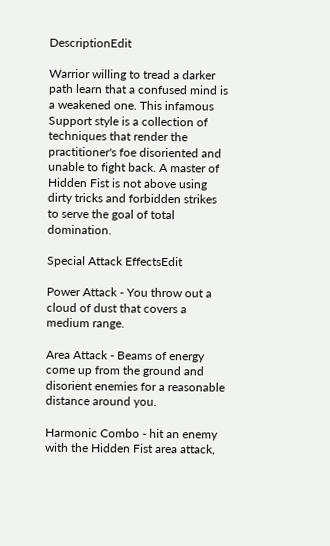DescriptionEdit

Warrior willing to tread a darker path learn that a confused mind is a weakened one. This infamous Support style is a collection of techniques that render the practitioner's foe disoriented and unable to fight back. A master of Hidden Fist is not above using dirty tricks and forbidden strikes to serve the goal of total domination.

Special Attack EffectsEdit

Power Attack - You throw out a cloud of dust that covers a medium range.

Area Attack - Beams of energy come up from the ground and disorient enemies for a reasonable distance around you.

Harmonic Combo - hit an enemy with the Hidden Fist area attack,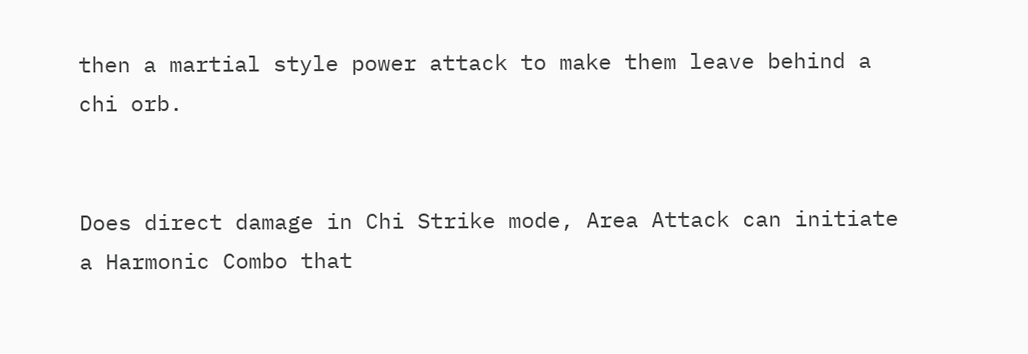then a martial style power attack to make them leave behind a chi orb.


Does direct damage in Chi Strike mode, Area Attack can initiate a Harmonic Combo that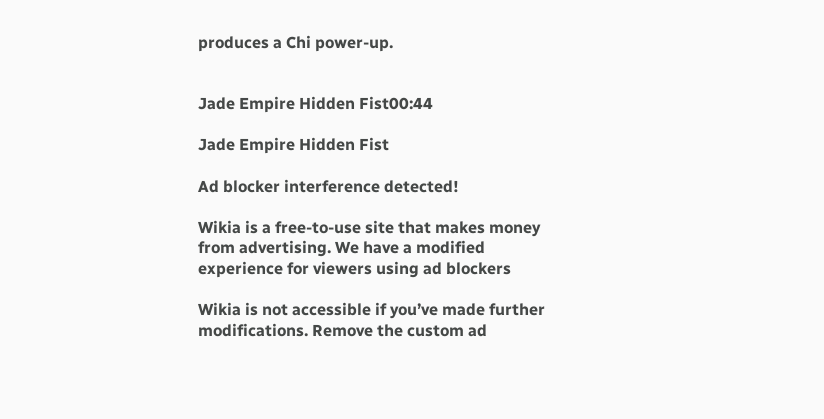produces a Chi power-up.


Jade Empire Hidden Fist00:44

Jade Empire Hidden Fist

Ad blocker interference detected!

Wikia is a free-to-use site that makes money from advertising. We have a modified experience for viewers using ad blockers

Wikia is not accessible if you’ve made further modifications. Remove the custom ad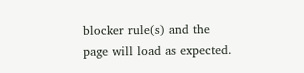blocker rule(s) and the page will load as expected.